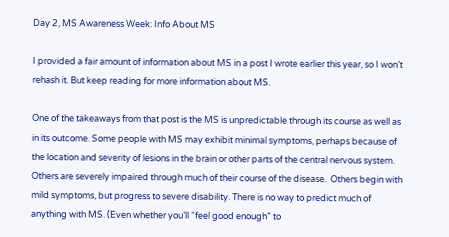Day 2, MS Awareness Week: Info About MS

I provided a fair amount of information about MS in a post I wrote earlier this year, so I won’t rehash it. But keep reading for more information about MS.

One of the takeaways from that post is the MS is unpredictable through its course as well as in its outcome. Some people with MS may exhibit minimal symptoms, perhaps because of the location and severity of lesions in the brain or other parts of the central nervous system. Others are severely impaired through much of their course of the disease.  Others begin with mild symptoms, but progress to severe disability. There is no way to predict much of anything with MS. (Even whether you’ll “feel good enough” to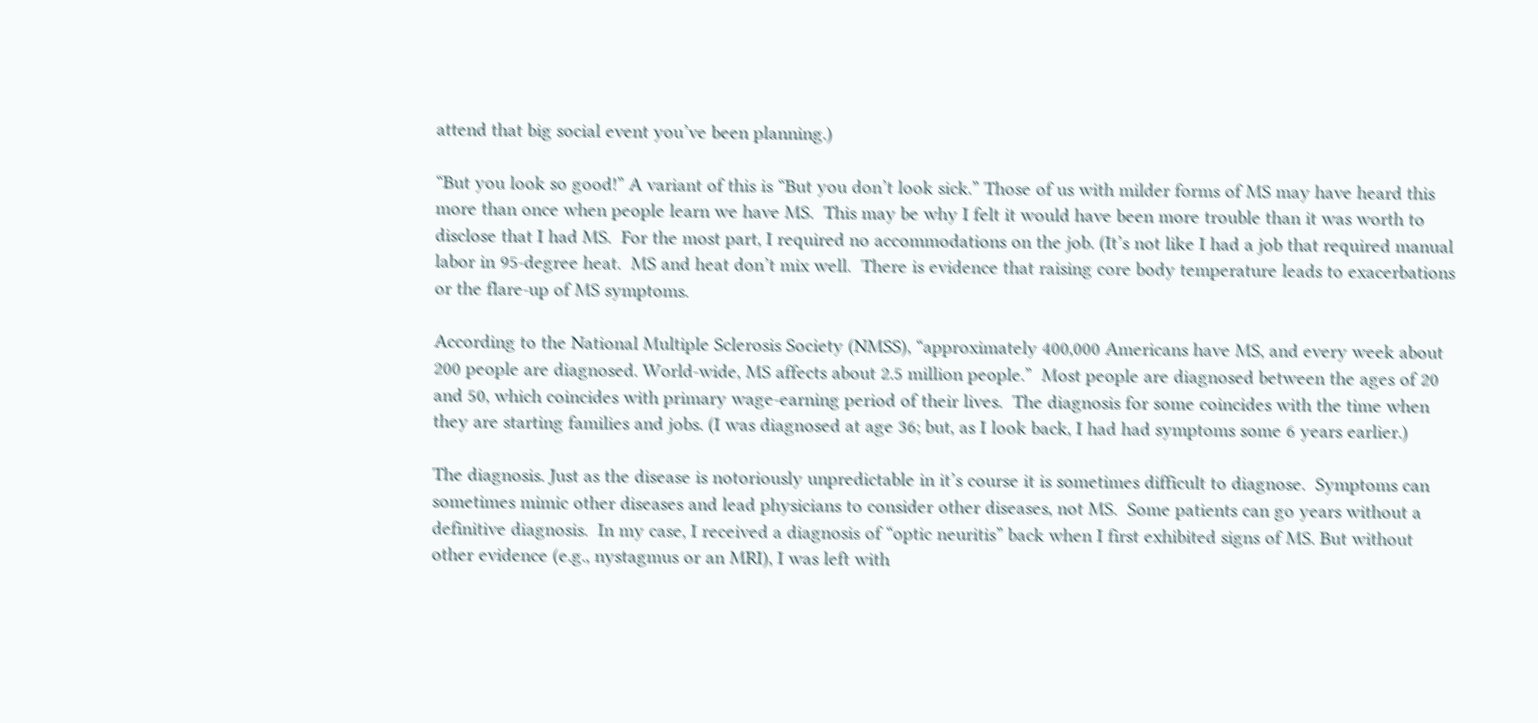attend that big social event you’ve been planning.)

“But you look so good!” A variant of this is “But you don’t look sick.” Those of us with milder forms of MS may have heard this more than once when people learn we have MS.  This may be why I felt it would have been more trouble than it was worth to disclose that I had MS.  For the most part, I required no accommodations on the job. (It’s not like I had a job that required manual labor in 95-degree heat.  MS and heat don’t mix well.  There is evidence that raising core body temperature leads to exacerbations or the flare-up of MS symptoms.

According to the National Multiple Sclerosis Society (NMSS), “approximately 400,000 Americans have MS, and every week about 200 people are diagnosed. World-wide, MS affects about 2.5 million people.”  Most people are diagnosed between the ages of 20 and 50, which coincides with primary wage-earning period of their lives.  The diagnosis for some coincides with the time when they are starting families and jobs. (I was diagnosed at age 36; but, as I look back, I had had symptoms some 6 years earlier.)

The diagnosis. Just as the disease is notoriously unpredictable in it’s course it is sometimes difficult to diagnose.  Symptoms can sometimes mimic other diseases and lead physicians to consider other diseases, not MS.  Some patients can go years without a definitive diagnosis.  In my case, I received a diagnosis of “optic neuritis” back when I first exhibited signs of MS. But without other evidence (e.g., nystagmus or an MRI), I was left with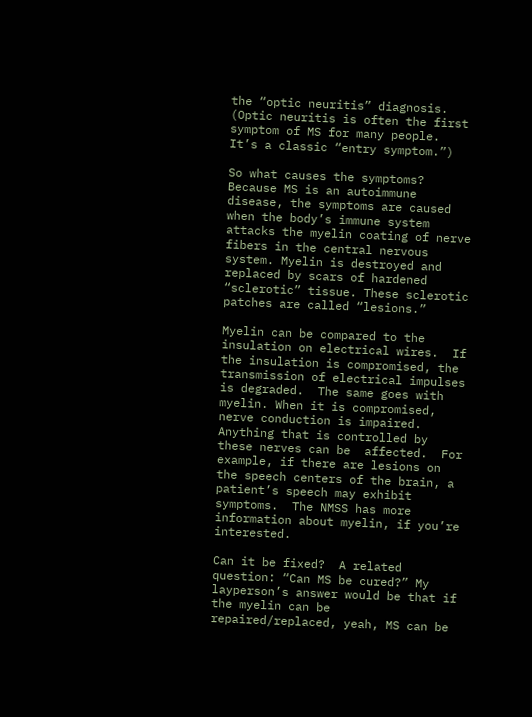the “optic neuritis” diagnosis. (Optic neuritis is often the first symptom of MS for many people.  It’s a classic “entry symptom.”)

So what causes the symptoms? Because MS is an autoimmune disease, the symptoms are caused when the body’s immune system attacks the myelin coating of nerve fibers in the central nervous system. Myelin is destroyed and replaced by scars of hardened “sclerotic” tissue. These sclerotic patches are called “lesions.”

Myelin can be compared to the insulation on electrical wires.  If the insulation is compromised, the transmission of electrical impulses is degraded.  The same goes with myelin. When it is compromised, nerve conduction is impaired.  Anything that is controlled by these nerves can be  affected.  For example, if there are lesions on the speech centers of the brain, a patient’s speech may exhibit symptoms.  The NMSS has more information about myelin, if you’re interested.

Can it be fixed?  A related question: “Can MS be cured?” My layperson’s answer would be that if the myelin can be repaired/replaced, yeah, MS can be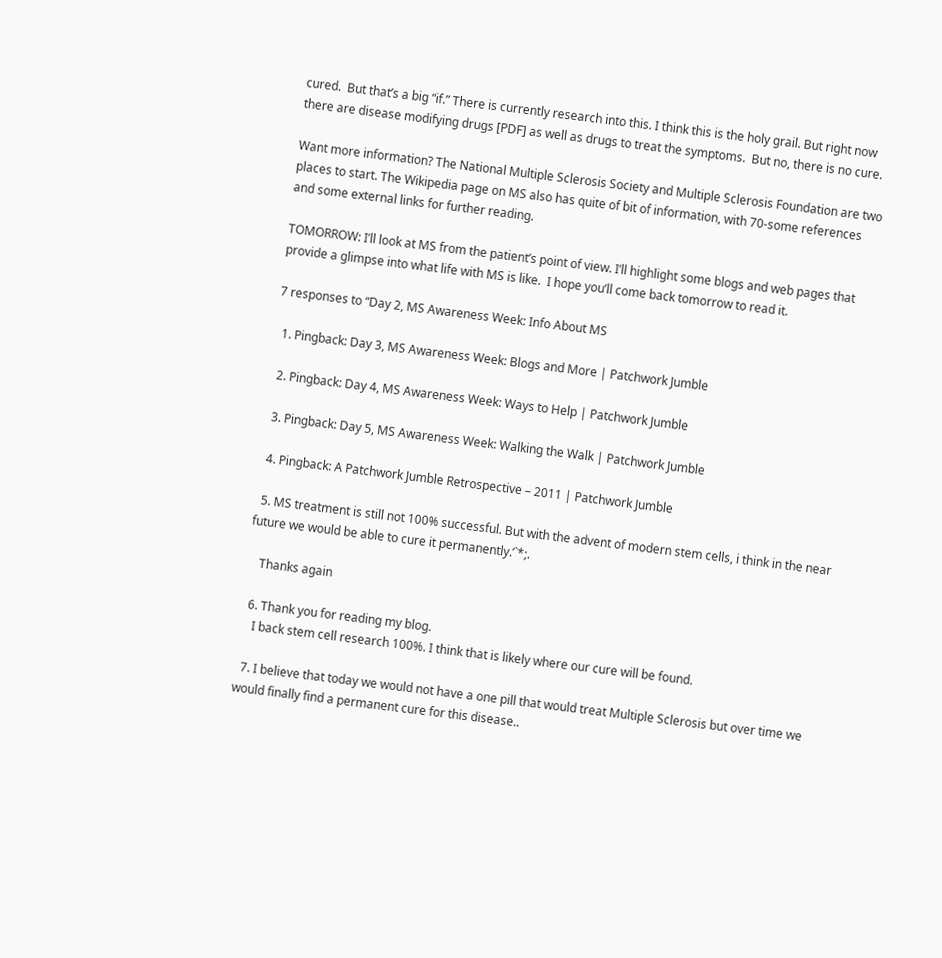cured.  But that’s a big “if.” There is currently research into this. I think this is the holy grail. But right now there are disease modifying drugs [PDF] as well as drugs to treat the symptoms.  But no, there is no cure.

Want more information? The National Multiple Sclerosis Society and Multiple Sclerosis Foundation are two places to start. The Wikipedia page on MS also has quite of bit of information, with 70-some references and some external links for further reading.

TOMORROW: I’ll look at MS from the patient’s point of view. I’ll highlight some blogs and web pages that provide a glimpse into what life with MS is like.  I hope you’ll come back tomorrow to read it.

7 responses to “Day 2, MS Awareness Week: Info About MS

  1. Pingback: Day 3, MS Awareness Week: Blogs and More | Patchwork Jumble

  2. Pingback: Day 4, MS Awareness Week: Ways to Help | Patchwork Jumble

  3. Pingback: Day 5, MS Awareness Week: Walking the Walk | Patchwork Jumble

  4. Pingback: A Patchwork Jumble Retrospective – 2011 | Patchwork Jumble

  5. MS treatment is still not 100% successful. But with the advent of modern stem cells, i think in the near future we would be able to cure it permanently.’`*;.

    Thanks again

  6. Thank you for reading my blog.
    I back stem cell research 100%. I think that is likely where our cure will be found.

  7. I believe that today we would not have a one pill that would treat Multiple Sclerosis but over time we would finally find a permanent cure for this disease..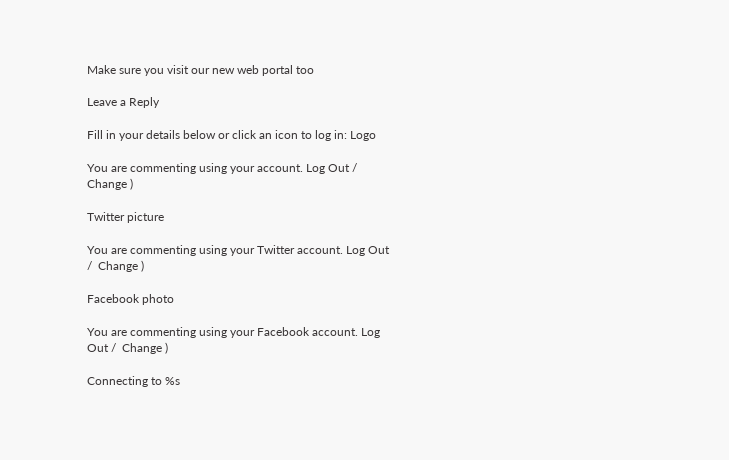Make sure you visit our new web portal too

Leave a Reply

Fill in your details below or click an icon to log in: Logo

You are commenting using your account. Log Out /  Change )

Twitter picture

You are commenting using your Twitter account. Log Out /  Change )

Facebook photo

You are commenting using your Facebook account. Log Out /  Change )

Connecting to %s